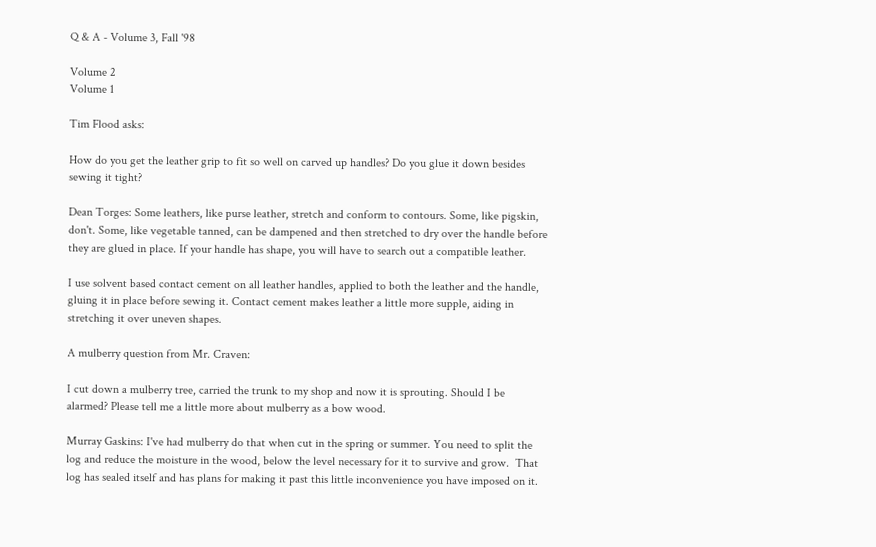Q & A - Volume 3, Fall '98

Volume 2
Volume 1

Tim Flood asks:

How do you get the leather grip to fit so well on carved up handles? Do you glue it down besides sewing it tight?

Dean Torges: Some leathers, like purse leather, stretch and conform to contours. Some, like pigskin, don't. Some, like vegetable tanned, can be dampened and then stretched to dry over the handle before they are glued in place. If your handle has shape, you will have to search out a compatible leather.

I use solvent based contact cement on all leather handles, applied to both the leather and the handle, gluing it in place before sewing it. Contact cement makes leather a little more supple, aiding in stretching it over uneven shapes.

A mulberry question from Mr. Craven:

I cut down a mulberry tree, carried the trunk to my shop and now it is sprouting. Should I be alarmed? Please tell me a little more about mulberry as a bow wood.

Murray Gaskins: I've had mulberry do that when cut in the spring or summer. You need to split the log and reduce the moisture in the wood, below the level necessary for it to survive and grow.  That log has sealed itself and has plans for making it past this little inconvenience you have imposed on it.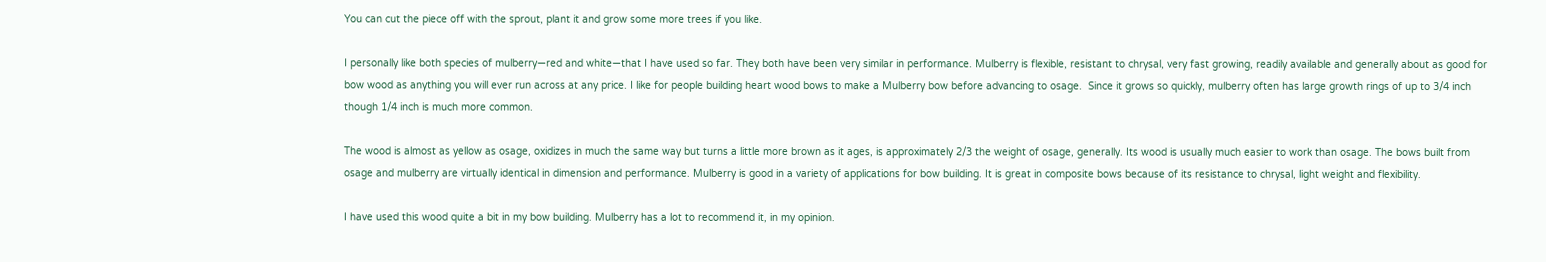You can cut the piece off with the sprout, plant it and grow some more trees if you like.

I personally like both species of mulberry—red and white—that I have used so far. They both have been very similar in performance. Mulberry is flexible, resistant to chrysal, very fast growing, readily available and generally about as good for bow wood as anything you will ever run across at any price. I like for people building heart wood bows to make a Mulberry bow before advancing to osage.  Since it grows so quickly, mulberry often has large growth rings of up to 3/4 inch though 1/4 inch is much more common.

The wood is almost as yellow as osage, oxidizes in much the same way but turns a little more brown as it ages, is approximately 2/3 the weight of osage, generally. Its wood is usually much easier to work than osage. The bows built from osage and mulberry are virtually identical in dimension and performance. Mulberry is good in a variety of applications for bow building. It is great in composite bows because of its resistance to chrysal, light weight and flexibility.

I have used this wood quite a bit in my bow building. Mulberry has a lot to recommend it, in my opinion.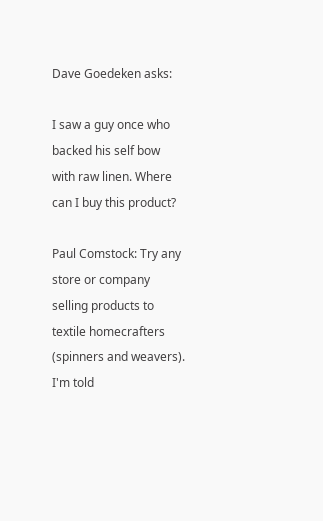Dave Goedeken asks:

I saw a guy once who backed his self bow with raw linen. Where can I buy this product?

Paul Comstock: Try any store or company selling products to textile homecrafters (spinners and weavers). I'm told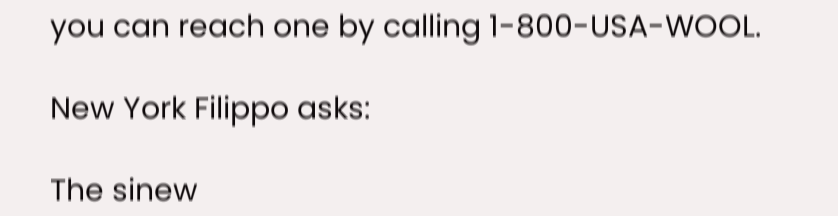you can reach one by calling 1-800-USA-WOOL.

New York Filippo asks:

The sinew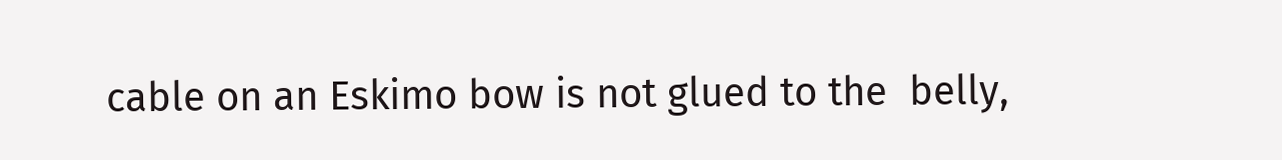cable on an Eskimo bow is not glued to the  belly,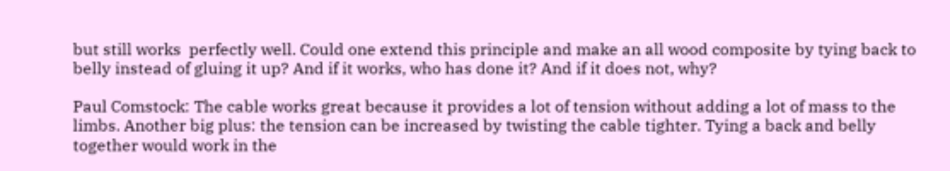but still works  perfectly well. Could one extend this principle and make an all wood composite by tying back to belly instead of gluing it up? And if it works, who has done it? And if it does not, why?

Paul Comstock: The cable works great because it provides a lot of tension without adding a lot of mass to the limbs. Another big plus: the tension can be increased by twisting the cable tighter. Tying a back and belly together would work in the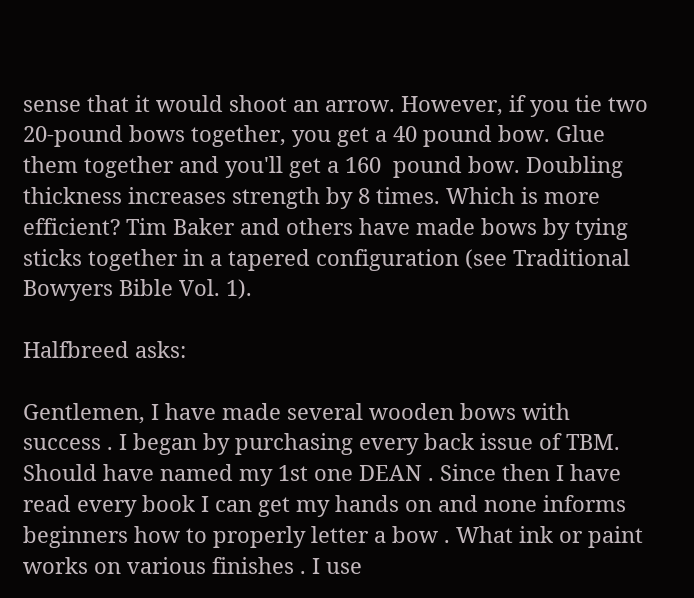sense that it would shoot an arrow. However, if you tie two 20-pound bows together, you get a 40 pound bow. Glue them together and you'll get a 160  pound bow. Doubling thickness increases strength by 8 times. Which is more efficient? Tim Baker and others have made bows by tying sticks together in a tapered configuration (see Traditional Bowyers Bible Vol. 1).

Halfbreed asks:

Gentlemen, I have made several wooden bows with success . I began by purchasing every back issue of TBM. Should have named my 1st one DEAN . Since then I have read every book I can get my hands on and none informs
beginners how to properly letter a bow . What ink or paint works on various finishes . I use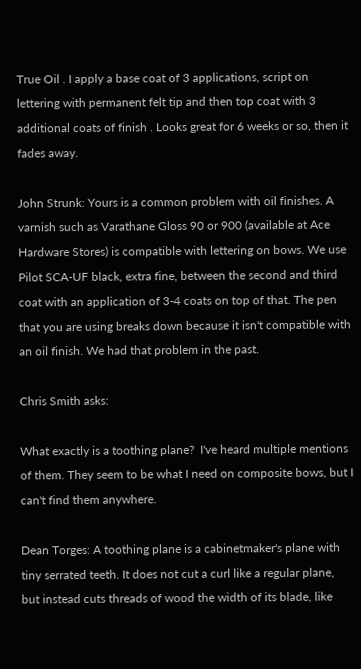True Oil . I apply a base coat of 3 applications, script on lettering with permanent felt tip and then top coat with 3 additional coats of finish . Looks great for 6 weeks or so, then it fades away.

John Strunk: Yours is a common problem with oil finishes. A varnish such as Varathane Gloss 90 or 900 (available at Ace Hardware Stores) is compatible with lettering on bows. We use Pilot SCA-UF black, extra fine, between the second and third coat with an application of 3-4 coats on top of that. The pen that you are using breaks down because it isn't compatible with an oil finish. We had that problem in the past.

Chris Smith asks:

What exactly is a toothing plane?  I've heard multiple mentions of them. They seem to be what I need on composite bows, but I can't find them anywhere.

Dean Torges: A toothing plane is a cabinetmaker's plane with tiny serrated teeth. It does not cut a curl like a regular plane, but instead cuts threads of wood the width of its blade, like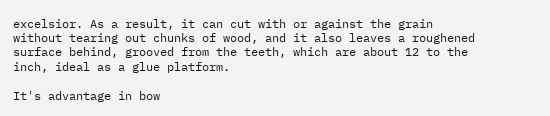excelsior. As a result, it can cut with or against the grain without tearing out chunks of wood, and it also leaves a roughened surface behind, grooved from the teeth, which are about 12 to the inch, ideal as a glue platform.

It's advantage in bow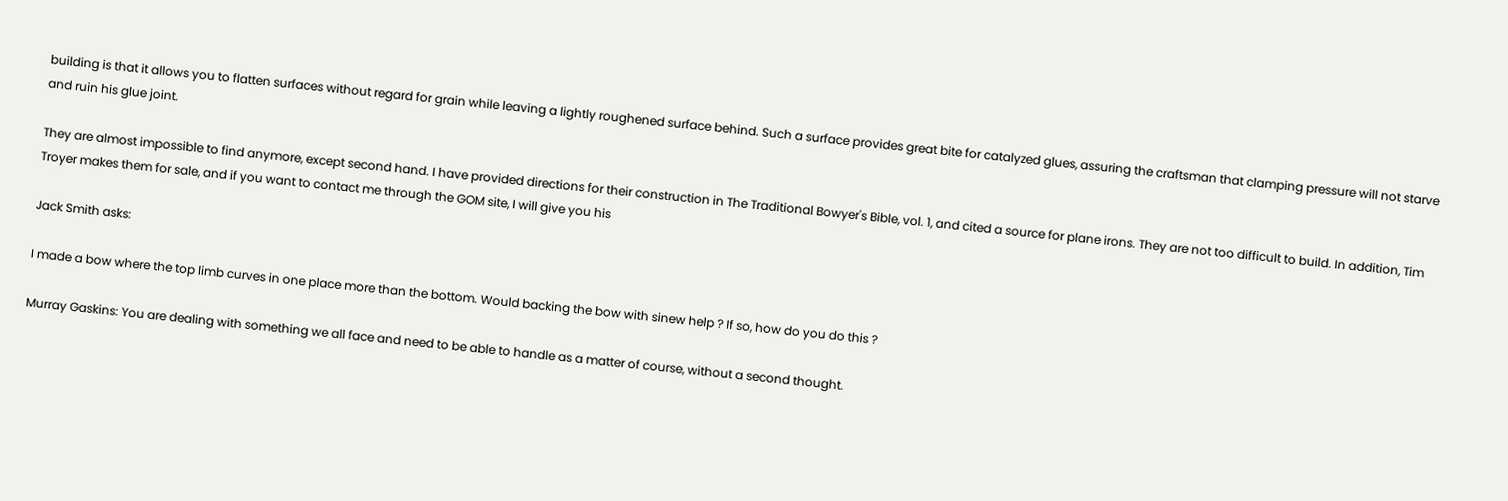building is that it allows you to flatten surfaces without regard for grain while leaving a lightly roughened surface behind. Such a surface provides great bite for catalyzed glues, assuring the craftsman that clamping pressure will not starve and ruin his glue joint.

They are almost impossible to find anymore, except second hand. I have provided directions for their construction in The Traditional Bowyer's Bible, vol. 1, and cited a source for plane irons. They are not too difficult to build. In addition, Tim Troyer makes them for sale, and if you want to contact me through the GOM site, I will give you his

Jack Smith asks:

I made a bow where the top limb curves in one place more than the bottom. Would backing the bow with sinew help ? If so, how do you do this ?

Murray Gaskins: You are dealing with something we all face and need to be able to handle as a matter of course, without a second thought.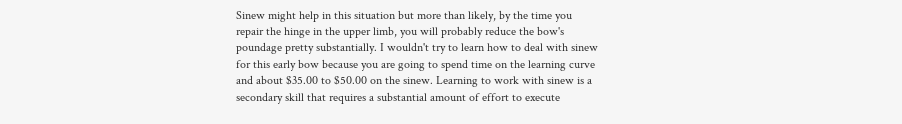Sinew might help in this situation but more than likely, by the time you repair the hinge in the upper limb, you will probably reduce the bow's poundage pretty substantially. I wouldn't try to learn how to deal with sinew for this early bow because you are going to spend time on the learning curve and about $35.00 to $50.00 on the sinew. Learning to work with sinew is a secondary skill that requires a substantial amount of effort to execute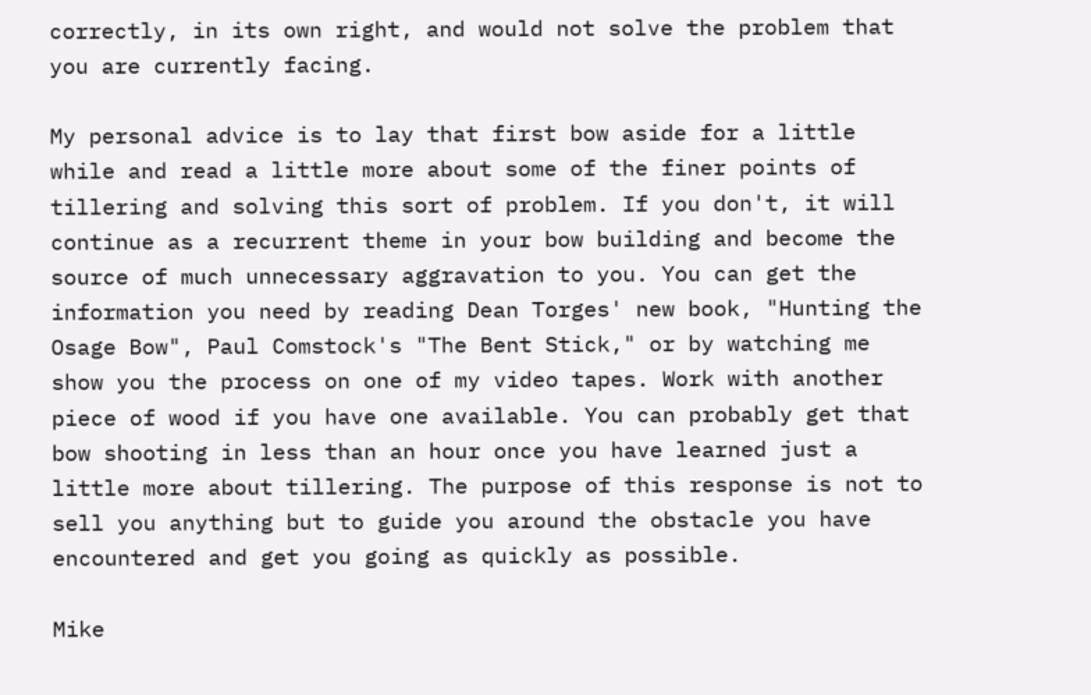correctly, in its own right, and would not solve the problem that you are currently facing.

My personal advice is to lay that first bow aside for a little while and read a little more about some of the finer points of tillering and solving this sort of problem. If you don't, it will continue as a recurrent theme in your bow building and become the source of much unnecessary aggravation to you. You can get the information you need by reading Dean Torges' new book, "Hunting the Osage Bow", Paul Comstock's "The Bent Stick," or by watching me show you the process on one of my video tapes. Work with another piece of wood if you have one available. You can probably get that bow shooting in less than an hour once you have learned just a little more about tillering. The purpose of this response is not to sell you anything but to guide you around the obstacle you have encountered and get you going as quickly as possible.

Mike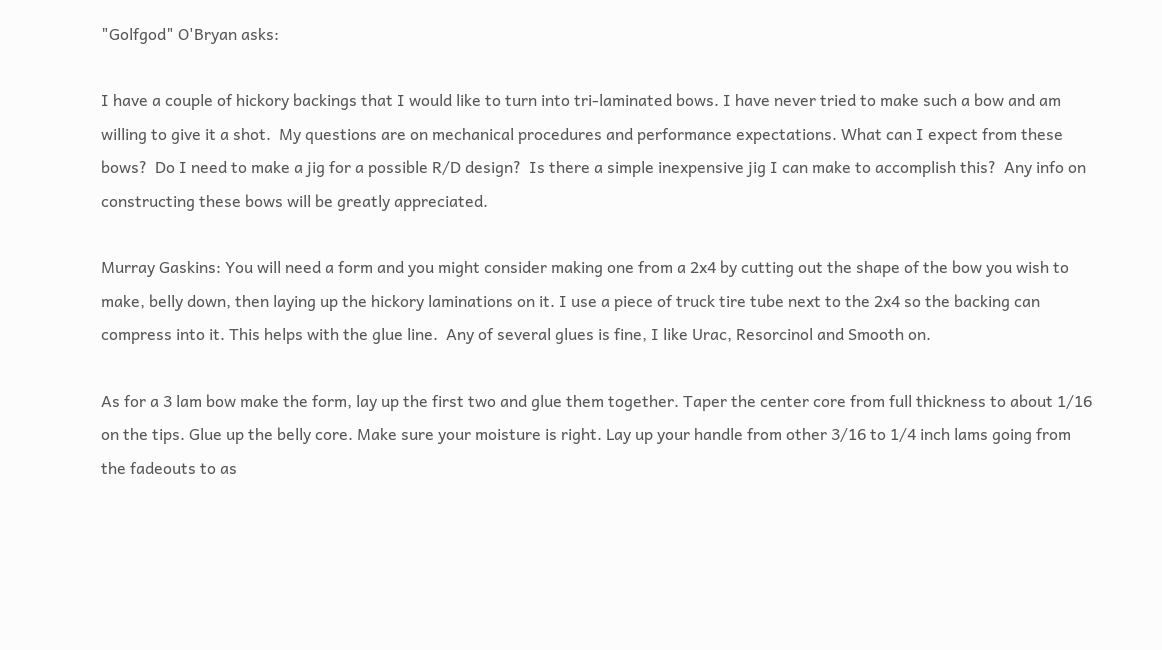"Golfgod" O'Bryan asks:

I have a couple of hickory backings that I would like to turn into tri-laminated bows. I have never tried to make such a bow and am willing to give it a shot.  My questions are on mechanical procedures and performance expectations. What can I expect from these bows?  Do I need to make a jig for a possible R/D design?  Is there a simple inexpensive jig I can make to accomplish this?  Any info on constructing these bows will be greatly appreciated.

Murray Gaskins: You will need a form and you might consider making one from a 2x4 by cutting out the shape of the bow you wish to make, belly down, then laying up the hickory laminations on it. I use a piece of truck tire tube next to the 2x4 so the backing can compress into it. This helps with the glue line.  Any of several glues is fine, I like Urac, Resorcinol and Smooth on.

As for a 3 lam bow make the form, lay up the first two and glue them together. Taper the center core from full thickness to about 1/16 on the tips. Glue up the belly core. Make sure your moisture is right. Lay up your handle from other 3/16 to 1/4 inch lams going from the fadeouts to as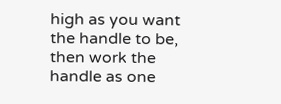high as you want the handle to be, then work the handle as one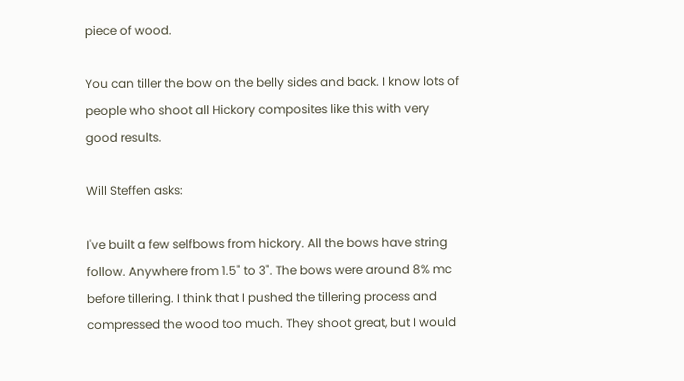piece of wood.

You can tiller the bow on the belly sides and back. I know lots of people who shoot all Hickory composites like this with very good results.

Will Steffen asks:

I've built a few selfbows from hickory. All the bows have string follow. Anywhere from 1.5" to 3". The bows were around 8% mc before tillering. I think that I pushed the tillering process and compressed the wood too much. They shoot great, but I would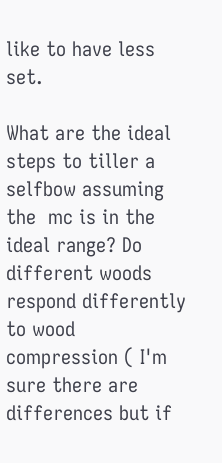like to have less set.

What are the ideal steps to tiller a selfbow assuming the  mc is in the ideal range? Do different woods respond differently to wood compression ( I'm sure there are differences but if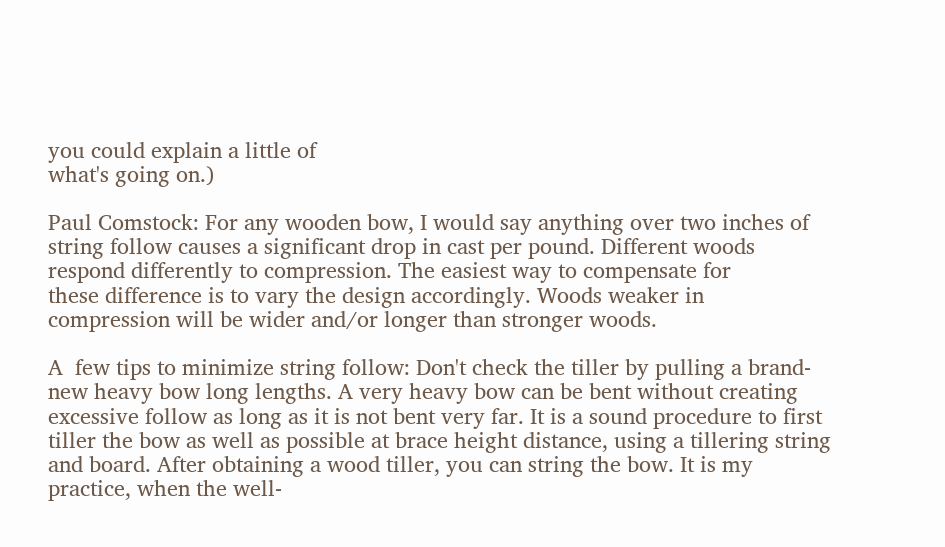you could explain a little of
what's going on.)

Paul Comstock: For any wooden bow, I would say anything over two inches of string follow causes a significant drop in cast per pound. Different woods respond differently to compression. The easiest way to compensate for
these difference is to vary the design accordingly. Woods weaker in compression will be wider and/or longer than stronger woods.

A  few tips to minimize string follow: Don't check the tiller by pulling a brand-new heavy bow long lengths. A very heavy bow can be bent without creating excessive follow as long as it is not bent very far. It is a sound procedure to first tiller the bow as well as possible at brace height distance, using a tillering string and board. After obtaining a wood tiller, you can string the bow. It is my practice, when the well-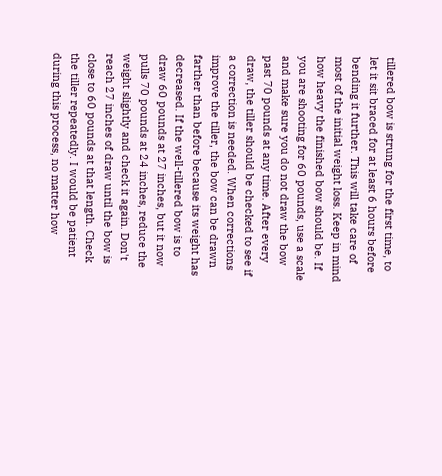tillered bow is strung for the first time, to let it sit braced for at least 6 hours before bending it further. This will take care of most of the initial weight loss. Keep in mind how heavy the finished bow should be. If you are shooting for 60 pounds, use a scale and make sure you do not draw the bow past 70 pounds at any time. After every draw, the tiller should be checked to see if a correction is needed. When corrections improve the tiller, the bow can be drawn farther than before because its weight has decreased. If the well-tillered bow is to draw 60 pounds at 27 inches, but it now pulls 70 pounds at 24 inches, reduce the weight slightly and check it again. Don't reach 27 inches of draw until the bow is close to 60 pounds at that length. Check the tiller repeatedly. I would be patient during this process, no matter how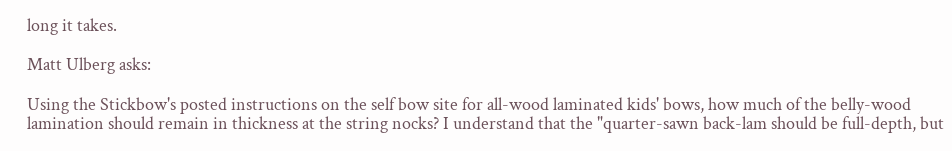long it takes.

Matt Ulberg asks:

Using the Stickbow's posted instructions on the self bow site for all-wood laminated kids' bows, how much of the belly-wood lamination should remain in thickness at the string nocks? I understand that the "quarter-sawn back-lam should be full-depth, but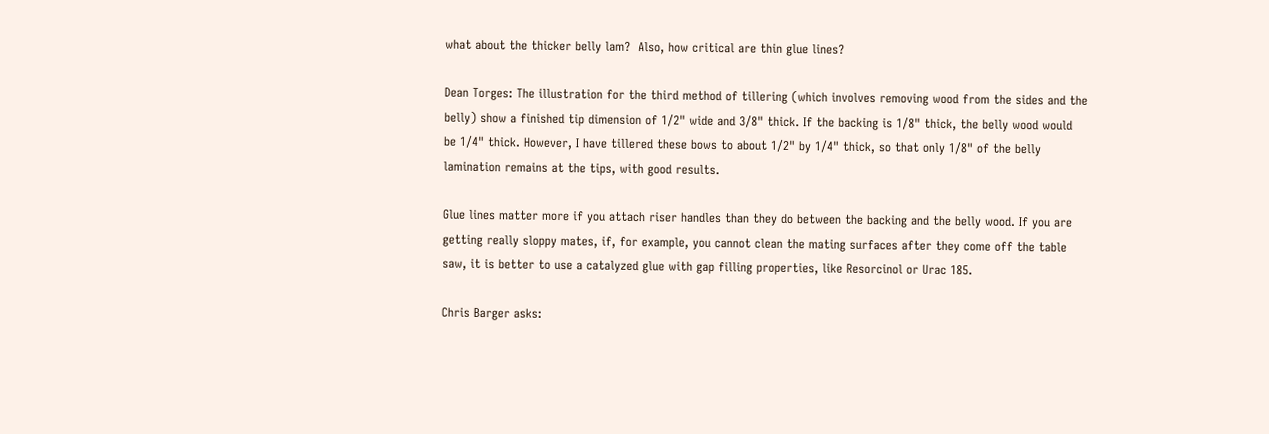what about the thicker belly lam?  Also, how critical are thin glue lines?

Dean Torges: The illustration for the third method of tillering (which involves removing wood from the sides and the belly) show a finished tip dimension of 1/2" wide and 3/8" thick. If the backing is 1/8" thick, the belly wood would be 1/4" thick. However, I have tillered these bows to about 1/2" by 1/4" thick, so that only 1/8" of the belly lamination remains at the tips, with good results.

Glue lines matter more if you attach riser handles than they do between the backing and the belly wood. If you are getting really sloppy mates, if, for example, you cannot clean the mating surfaces after they come off the table saw, it is better to use a catalyzed glue with gap filling properties, like Resorcinol or Urac 185.

Chris Barger asks: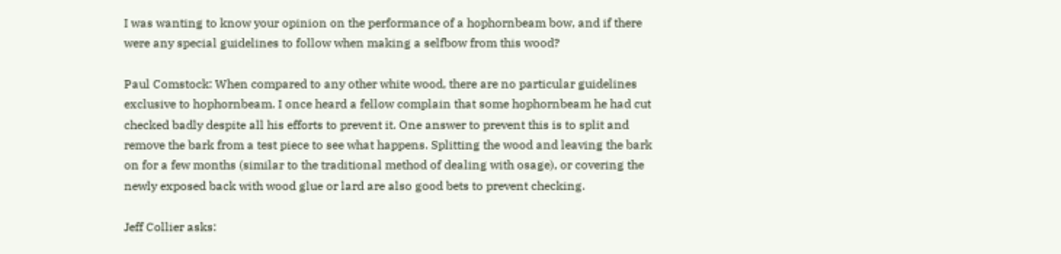I was wanting to know your opinion on the performance of a hophornbeam bow, and if there were any special guidelines to follow when making a selfbow from this wood?

Paul Comstock: When compared to any other white wood, there are no particular guidelines exclusive to hophornbeam. I once heard a fellow complain that some hophornbeam he had cut checked badly despite all his efforts to prevent it. One answer to prevent this is to split and remove the bark from a test piece to see what happens. Splitting the wood and leaving the bark on for a few months (similar to the traditional method of dealing with osage), or covering the newly exposed back with wood glue or lard are also good bets to prevent checking.

Jeff Collier asks: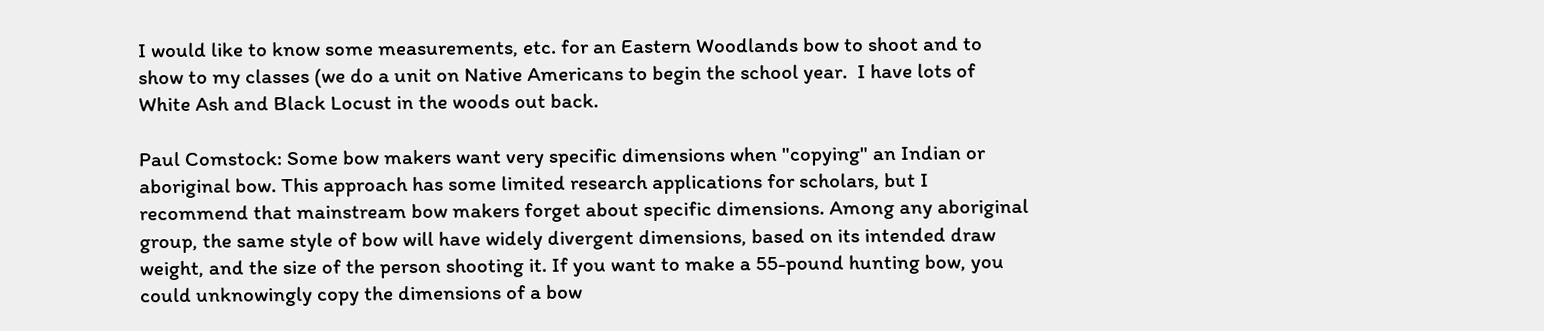I would like to know some measurements, etc. for an Eastern Woodlands bow to shoot and to show to my classes (we do a unit on Native Americans to begin the school year.  I have lots of White Ash and Black Locust in the woods out back.

Paul Comstock: Some bow makers want very specific dimensions when "copying" an Indian or aboriginal bow. This approach has some limited research applications for scholars, but I recommend that mainstream bow makers forget about specific dimensions. Among any aboriginal group, the same style of bow will have widely divergent dimensions, based on its intended draw weight, and the size of the person shooting it. If you want to make a 55-pound hunting bow, you could unknowingly copy the dimensions of a bow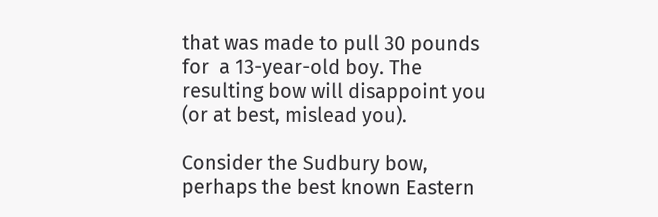that was made to pull 30 pounds for  a 13-year-old boy. The resulting bow will disappoint you (or at best, mislead you).

Consider the Sudbury bow, perhaps the best known Eastern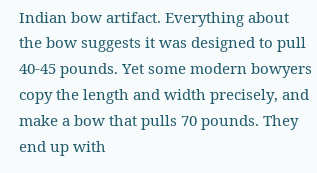Indian bow artifact. Everything about the bow suggests it was designed to pull 40-45 pounds. Yet some modern bowyers copy the length and width precisely, and make a bow that pulls 70 pounds. They end up with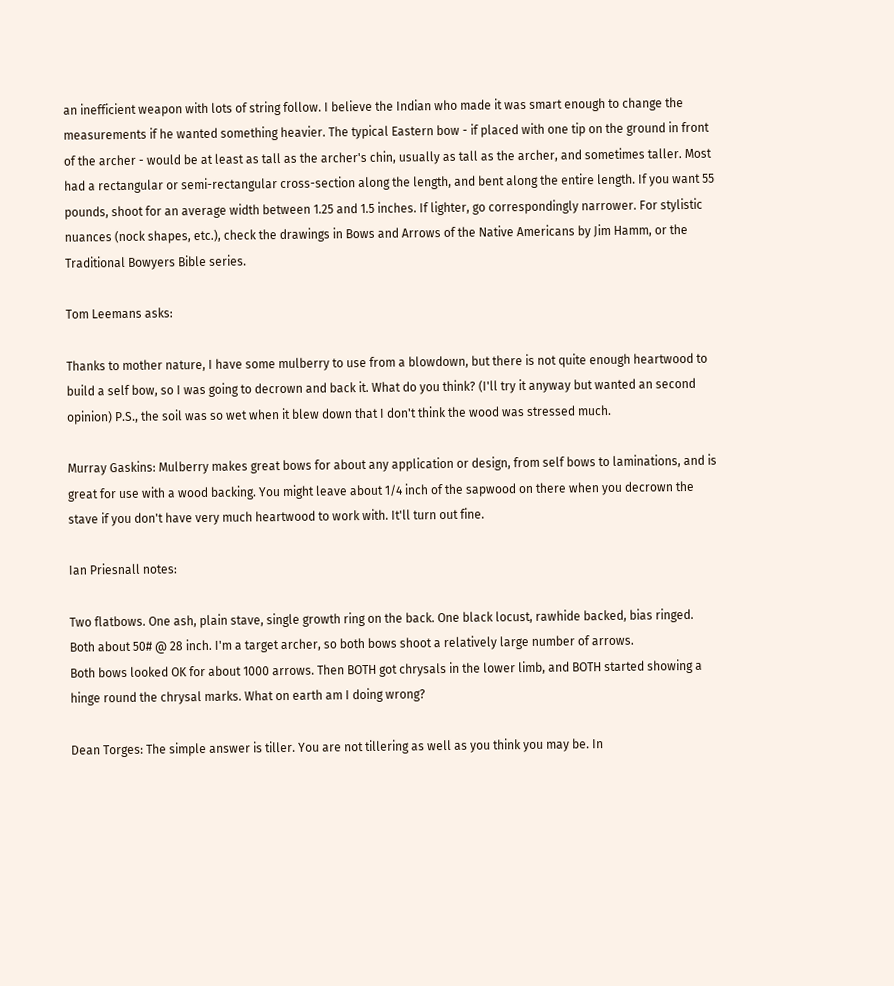an inefficient weapon with lots of string follow. I believe the Indian who made it was smart enough to change the measurements if he wanted something heavier. The typical Eastern bow - if placed with one tip on the ground in front of the archer - would be at least as tall as the archer's chin, usually as tall as the archer, and sometimes taller. Most had a rectangular or semi-rectangular cross-section along the length, and bent along the entire length. If you want 55 pounds, shoot for an average width between 1.25 and 1.5 inches. If lighter, go correspondingly narrower. For stylistic nuances (nock shapes, etc.), check the drawings in Bows and Arrows of the Native Americans by Jim Hamm, or the Traditional Bowyers Bible series.

Tom Leemans asks:

Thanks to mother nature, I have some mulberry to use from a blowdown, but there is not quite enough heartwood to build a self bow, so I was going to decrown and back it. What do you think? (I'll try it anyway but wanted an second opinion) P.S., the soil was so wet when it blew down that I don't think the wood was stressed much.

Murray Gaskins: Mulberry makes great bows for about any application or design, from self bows to laminations, and is great for use with a wood backing. You might leave about 1/4 inch of the sapwood on there when you decrown the stave if you don't have very much heartwood to work with. It'll turn out fine.

Ian Priesnall notes:

Two flatbows. One ash, plain stave, single growth ring on the back. One black locust, rawhide backed, bias ringed. Both about 50# @ 28 inch. I'm a target archer, so both bows shoot a relatively large number of arrows.
Both bows looked OK for about 1000 arrows. Then BOTH got chrysals in the lower limb, and BOTH started showing a hinge round the chrysal marks. What on earth am I doing wrong?

Dean Torges: The simple answer is tiller. You are not tillering as well as you think you may be. In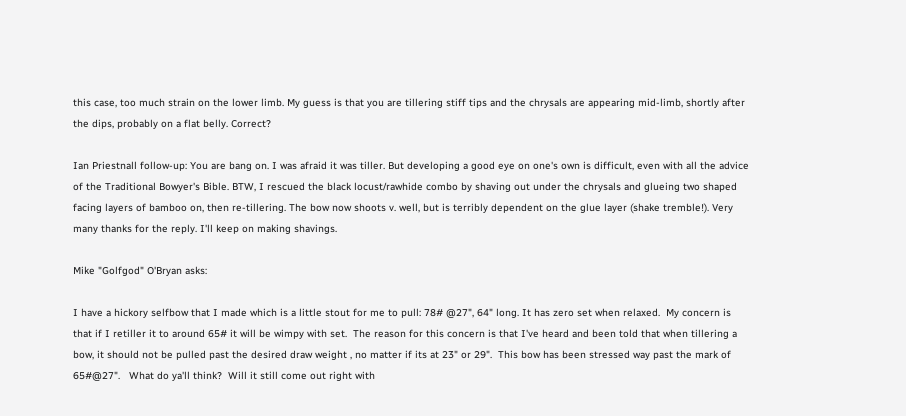this case, too much strain on the lower limb. My guess is that you are tillering stiff tips and the chrysals are appearing mid-limb, shortly after the dips, probably on a flat belly. Correct?

Ian Priestnall follow-up: You are bang on. I was afraid it was tiller. But developing a good eye on one's own is difficult, even with all the advice of the Traditional Bowyer's Bible. BTW, I rescued the black locust/rawhide combo by shaving out under the chrysals and glueing two shaped facing layers of bamboo on, then re-tillering. The bow now shoots v. well, but is terribly dependent on the glue layer (shake tremble!). Very many thanks for the reply. I'll keep on making shavings.

Mike "Golfgod" O'Bryan asks:

I have a hickory selfbow that I made which is a little stout for me to pull: 78# @27", 64" long. It has zero set when relaxed.  My concern is that if I retiller it to around 65# it will be wimpy with set.  The reason for this concern is that I've heard and been told that when tillering a bow, it should not be pulled past the desired draw weight , no matter if its at 23" or 29".  This bow has been stressed way past the mark of 65#@27".   What do ya'll think?  Will it still come out right with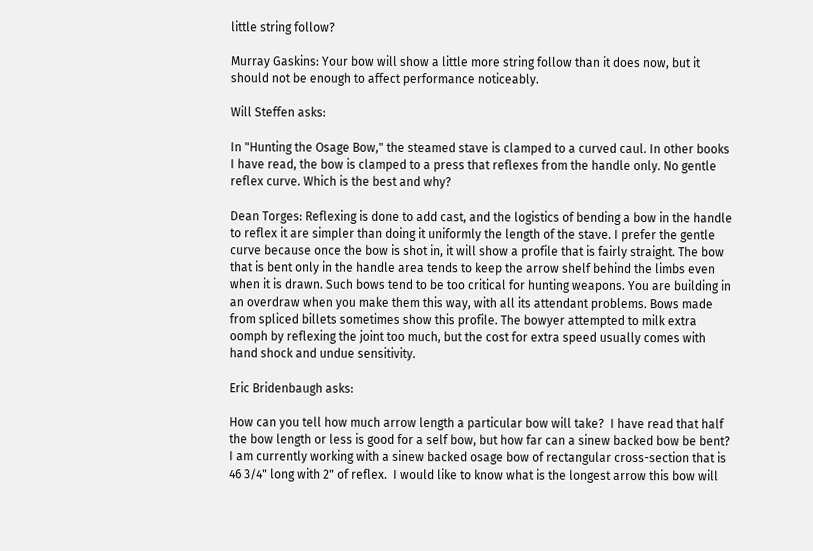little string follow?

Murray Gaskins: Your bow will show a little more string follow than it does now, but it should not be enough to affect performance noticeably.

Will Steffen asks:

In "Hunting the Osage Bow," the steamed stave is clamped to a curved caul. In other books I have read, the bow is clamped to a press that reflexes from the handle only. No gentle reflex curve. Which is the best and why?

Dean Torges: Reflexing is done to add cast, and the logistics of bending a bow in the handle to reflex it are simpler than doing it uniformly the length of the stave. I prefer the gentle curve because once the bow is shot in, it will show a profile that is fairly straight. The bow that is bent only in the handle area tends to keep the arrow shelf behind the limbs even when it is drawn. Such bows tend to be too critical for hunting weapons. You are building in an overdraw when you make them this way, with all its attendant problems. Bows made from spliced billets sometimes show this profile. The bowyer attempted to milk extra oomph by reflexing the joint too much, but the cost for extra speed usually comes with hand shock and undue sensitivity.

Eric Bridenbaugh asks:

How can you tell how much arrow length a particular bow will take?  I have read that half the bow length or less is good for a self bow, but how far can a sinew backed bow be bent?  I am currently working with a sinew backed osage bow of rectangular cross-section that is 46 3/4" long with 2" of reflex.  I would like to know what is the longest arrow this bow will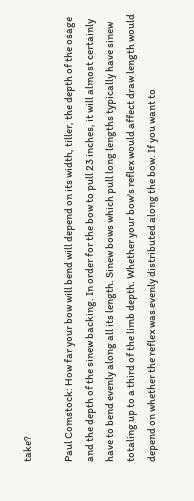take?

Paul Comstock: How far your bow will bend will depend on its width, tiller, the depth of the osage and the depth of the sinew backing. In order for the bow to pull 23 inches, it will almost certainly have to bend evenly along all its length. Sinew bows which pull long lengths typically have sinew totaling up to a third of the limb depth. Whether your bow's reflex would affect draw length would depend on whether the reflex was evenly distributed along the bow. If you want to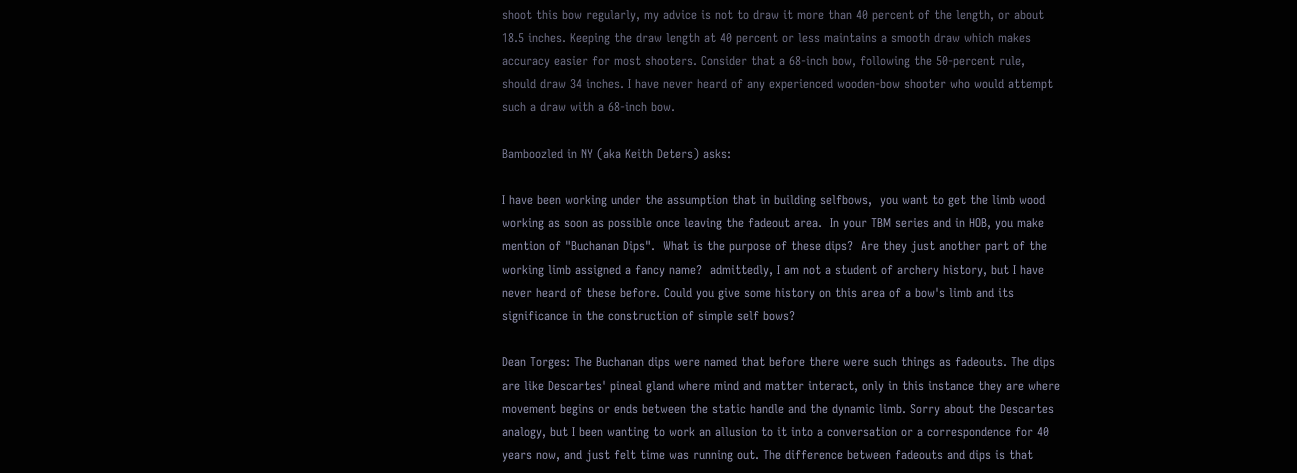shoot this bow regularly, my advice is not to draw it more than 40 percent of the length, or about 18.5 inches. Keeping the draw length at 40 percent or less maintains a smooth draw which makes accuracy easier for most shooters. Consider that a 68-inch bow, following the 50-percent rule, should draw 34 inches. I have never heard of any experienced wooden-bow shooter who would attempt such a draw with a 68-inch bow.

Bamboozled in NY (aka Keith Deters) asks:

I have been working under the assumption that in building selfbows,  you want to get the limb wood working as soon as possible once leaving the fadeout area.  In your TBM series and in HOB, you make mention of "Buchanan Dips".  What is the purpose of these dips?  Are they just another part of the working limb assigned a fancy name?  admittedly, I am not a student of archery history, but I have never heard of these before. Could you give some history on this area of a bow's limb and its significance in the construction of simple self bows?

Dean Torges: The Buchanan dips were named that before there were such things as fadeouts. The dips are like Descartes' pineal gland where mind and matter interact, only in this instance they are where movement begins or ends between the static handle and the dynamic limb. Sorry about the Descartes analogy, but I been wanting to work an allusion to it into a conversation or a correspondence for 40 years now, and just felt time was running out. The difference between fadeouts and dips is that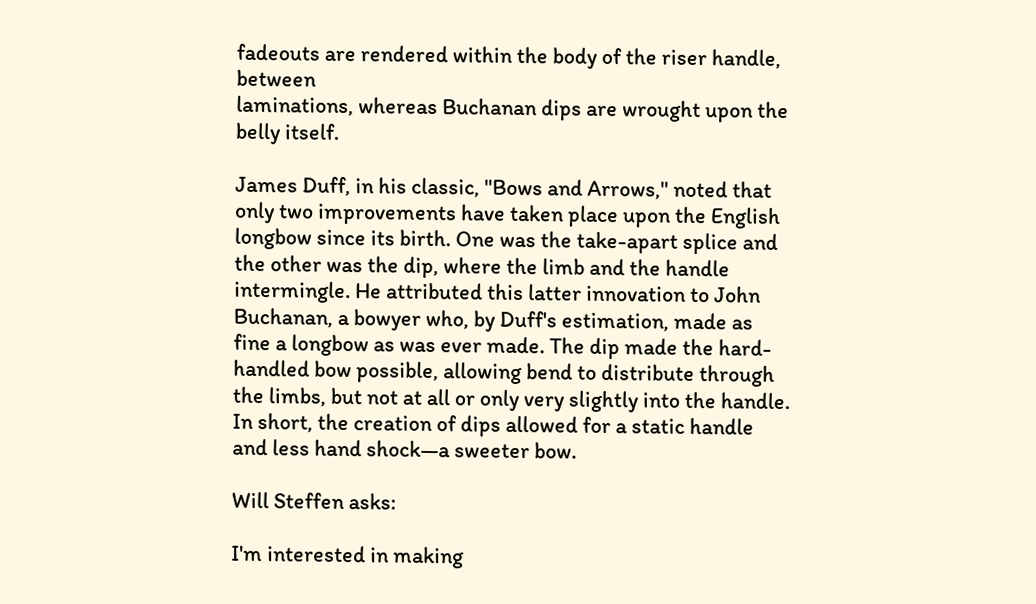fadeouts are rendered within the body of the riser handle, between
laminations, whereas Buchanan dips are wrought upon the belly itself.

James Duff, in his classic, "Bows and Arrows," noted that only two improvements have taken place upon the English longbow since its birth. One was the take-apart splice and the other was the dip, where the limb and the handle intermingle. He attributed this latter innovation to John Buchanan, a bowyer who, by Duff's estimation, made as fine a longbow as was ever made. The dip made the hard-handled bow possible, allowing bend to distribute through the limbs, but not at all or only very slightly into the handle. In short, the creation of dips allowed for a static handle and less hand shock—a sweeter bow.

Will Steffen asks:

I'm interested in making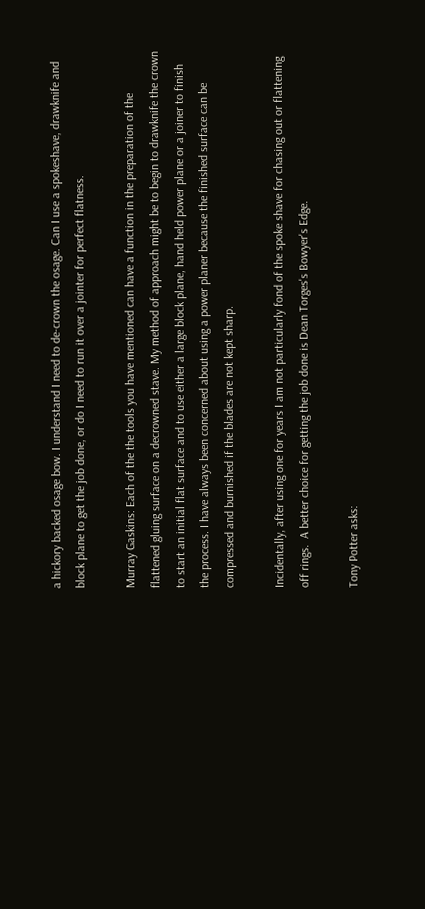a hickory backed osage bow. I understand I need to de-crown the osage. Can I use a spokeshave, drawknife and block plane to get the job done, or do I need to run it over a jointer for perfect flatness.

Murray Gaskins: Each of the the tools you have mentioned can have a function in the preparation of the flattened gluing surface on a decrowned stave. My method of approach might be to begin to drawknife the crown to start an initial flat surface and to use either a large block plane, hand held power plane or a joiner to finish the process. I have always been concerned about using a power planer because the finished surface can be compressed and burnished if the blades are not kept sharp.

Incidentally, after using one for years I am not particularly fond of the spoke shave for chasing out or flattening off rings.  A better choice for getting the job done is Dean Torges's Bowyer's Edge.

Tony Potter asks: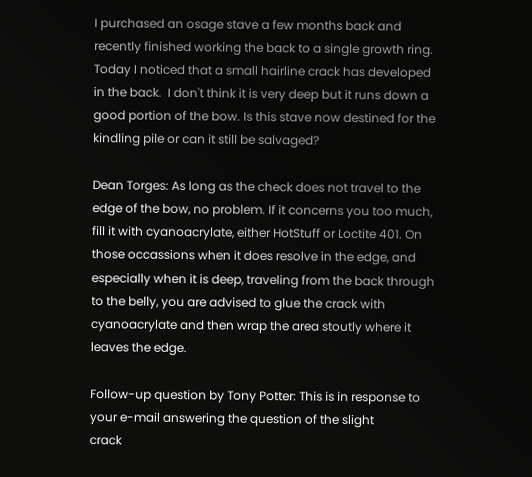I purchased an osage stave a few months back and recently finished working the back to a single growth ring. Today I noticed that a small hairline crack has developed in the back.  I don't think it is very deep but it runs down a good portion of the bow. Is this stave now destined for the kindling pile or can it still be salvaged?

Dean Torges: As long as the check does not travel to the edge of the bow, no problem. If it concerns you too much, fill it with cyanoacrylate, either HotStuff or Loctite 401. On those occassions when it does resolve in the edge, and especially when it is deep, traveling from the back through to the belly, you are advised to glue the crack with cyanoacrylate and then wrap the area stoutly where it leaves the edge.

Follow-up question by Tony Potter: This is in response to your e-mail answering the question of the slight
crack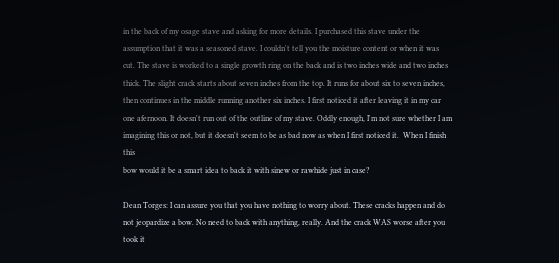in the back of my osage stave and asking for more details. I purchased this stave under the assumption that it was a seasoned stave. I couldn't tell you the moisture content or when it was cut. The stave is worked to a single growth ring on the back and is two inches wide and two inches thick. The slight crack starts about seven inches from the top. It runs for about six to seven inches, then continues in the middle running another six inches. I first noticed it after leaving it in my car one afernoon. It doesn't run out of the outline of my stave. Oddly enough, I'm not sure whether I am imagining this or not, but it doesn't seem to be as bad now as when I first noticed it.  When I finish this
bow would it be a smart idea to back it with sinew or rawhide just in case?

Dean Torges: I can assure you that you have nothing to worry about. These cracks happen and do not jeopardize a bow. No need to back with anything, really. And the crack WAS worse after you took it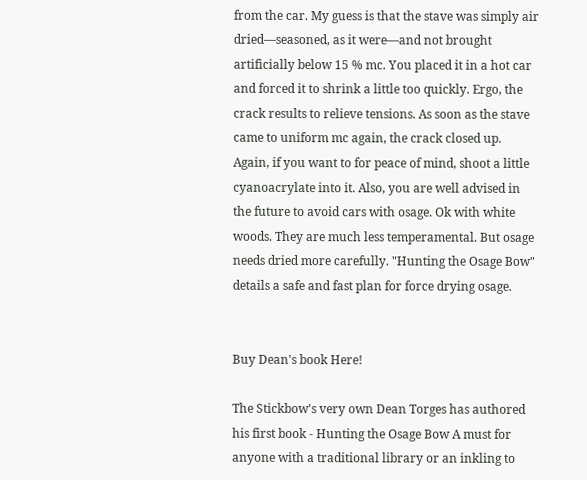from the car. My guess is that the stave was simply air dried—seasoned, as it were—and not brought artificially below 15 % mc. You placed it in a hot car and forced it to shrink a little too quickly. Ergo, the crack results to relieve tensions. As soon as the stave came to uniform mc again, the crack closed up. Again, if you want to for peace of mind, shoot a little cyanoacrylate into it. Also, you are well advised in the future to avoid cars with osage. Ok with white woods. They are much less temperamental. But osage needs dried more carefully. "Hunting the Osage Bow" details a safe and fast plan for force drying osage.


Buy Dean's book Here!

The Stickbow's very own Dean Torges has authored his first book - Hunting the Osage Bow A must for anyone with a traditional library or an inkling to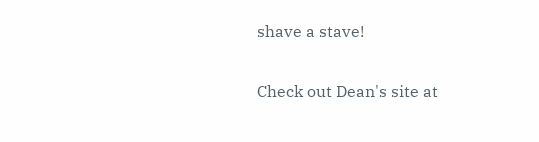shave a stave!

Check out Dean's site at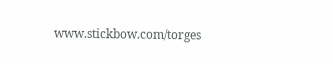www.stickbow.com/torges